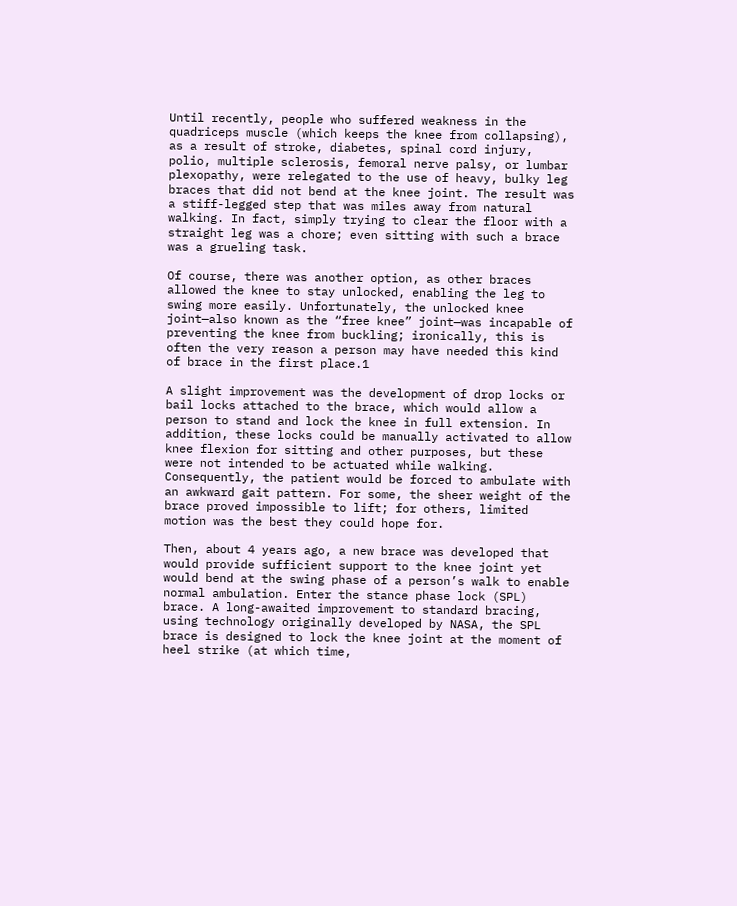Until recently, people who suffered weakness in the quadriceps muscle (which keeps the knee from collapsing), as a result of stroke, diabetes, spinal cord injury, polio, multiple sclerosis, femoral nerve palsy, or lumbar plexopathy, were relegated to the use of heavy, bulky leg braces that did not bend at the knee joint. The result was a stiff-legged step that was miles away from natural walking. In fact, simply trying to clear the floor with a straight leg was a chore; even sitting with such a brace was a grueling task.

Of course, there was another option, as other braces allowed the knee to stay unlocked, enabling the leg to swing more easily. Unfortunately, the unlocked knee joint—also known as the “free knee” joint—was incapable of preventing the knee from buckling; ironically, this is often the very reason a person may have needed this kind of brace in the first place.1

A slight improvement was the development of drop locks or bail locks attached to the brace, which would allow a person to stand and lock the knee in full extension. In addition, these locks could be manually activated to allow knee flexion for sitting and other purposes, but these were not intended to be actuated while walking. Consequently, the patient would be forced to ambulate with an awkward gait pattern. For some, the sheer weight of the brace proved impossible to lift; for others, limited motion was the best they could hope for.

Then, about 4 years ago, a new brace was developed that would provide sufficient support to the knee joint yet would bend at the swing phase of a person’s walk to enable normal ambulation. Enter the stance phase lock (SPL) brace. A long-awaited improvement to standard bracing, using technology originally developed by NASA, the SPL brace is designed to lock the knee joint at the moment of heel strike (at which time,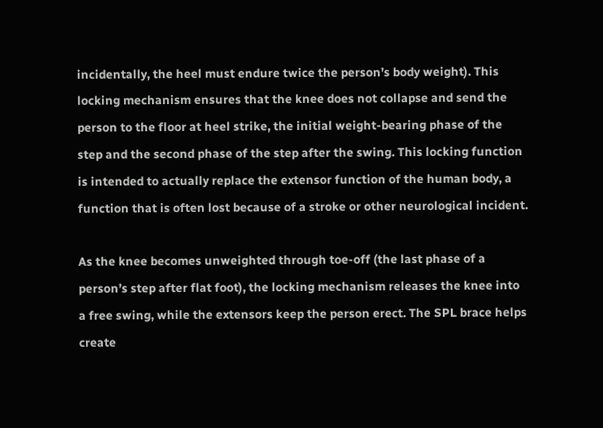incidentally, the heel must endure twice the person’s body weight). This locking mechanism ensures that the knee does not collapse and send the person to the floor at heel strike, the initial weight-bearing phase of the step and the second phase of the step after the swing. This locking function is intended to actually replace the extensor function of the human body, a function that is often lost because of a stroke or other neurological incident.

As the knee becomes unweighted through toe-off (the last phase of a person’s step after flat foot), the locking mechanism releases the knee into a free swing, while the extensors keep the person erect. The SPL brace helps create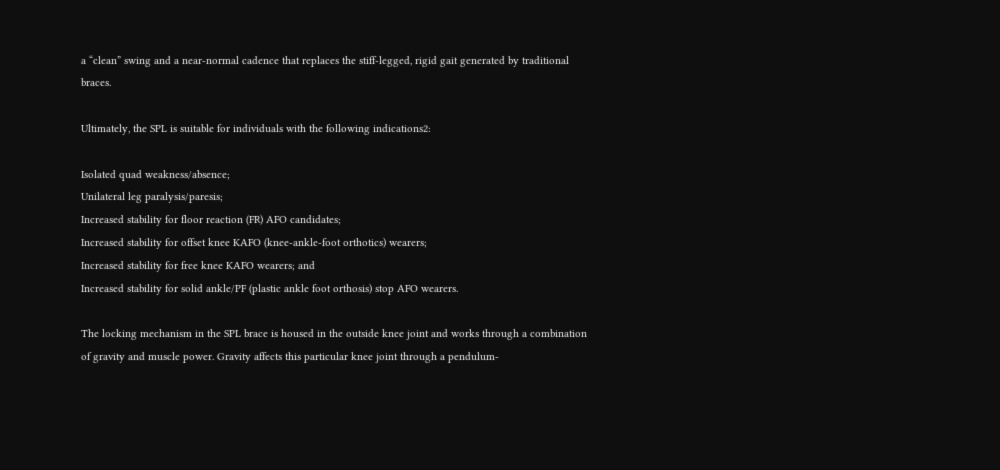a “clean” swing and a near-normal cadence that replaces the stiff-legged, rigid gait generated by traditional braces.

Ultimately, the SPL is suitable for individuals with the following indications2:

Isolated quad weakness/absence;
Unilateral leg paralysis/paresis;
Increased stability for floor reaction (FR) AFO candidates;
Increased stability for offset knee KAFO (knee-ankle-foot orthotics) wearers;
Increased stability for free knee KAFO wearers; and
Increased stability for solid ankle/PF (plastic ankle foot orthosis) stop AFO wearers.

The locking mechanism in the SPL brace is housed in the outside knee joint and works through a combination of gravity and muscle power. Gravity affects this particular knee joint through a pendulum-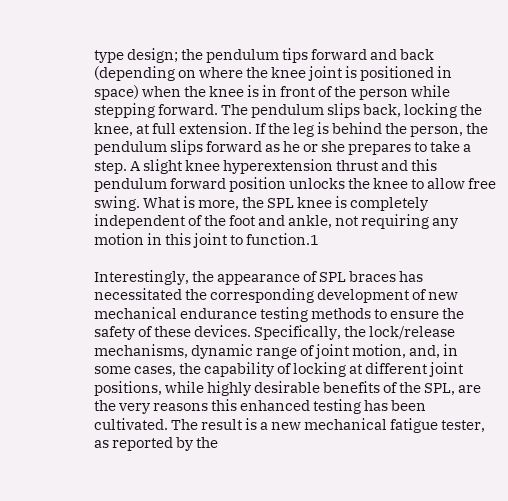type design; the pendulum tips forward and back (depending on where the knee joint is positioned in space) when the knee is in front of the person while stepping forward. The pendulum slips back, locking the knee, at full extension. If the leg is behind the person, the pendulum slips forward as he or she prepares to take a step. A slight knee hyperextension thrust and this pendulum forward position unlocks the knee to allow free swing. What is more, the SPL knee is completely independent of the foot and ankle, not requiring any motion in this joint to function.1

Interestingly, the appearance of SPL braces has necessitated the corresponding development of new mechanical endurance testing methods to ensure the safety of these devices. Specifically, the lock/release mechanisms, dynamic range of joint motion, and, in some cases, the capability of locking at different joint positions, while highly desirable benefits of the SPL, are the very reasons this enhanced testing has been cultivated. The result is a new mechanical fatigue tester, as reported by the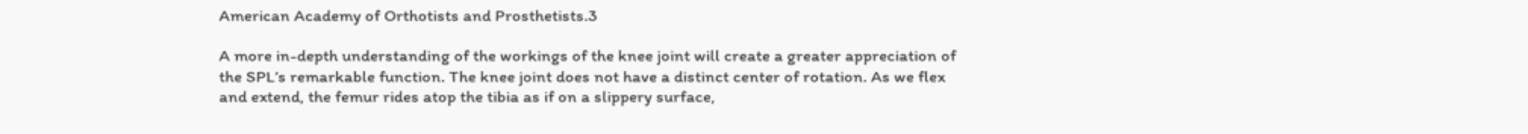American Academy of Orthotists and Prosthetists.3

A more in-depth understanding of the workings of the knee joint will create a greater appreciation of the SPL’s remarkable function. The knee joint does not have a distinct center of rotation. As we flex and extend, the femur rides atop the tibia as if on a slippery surface,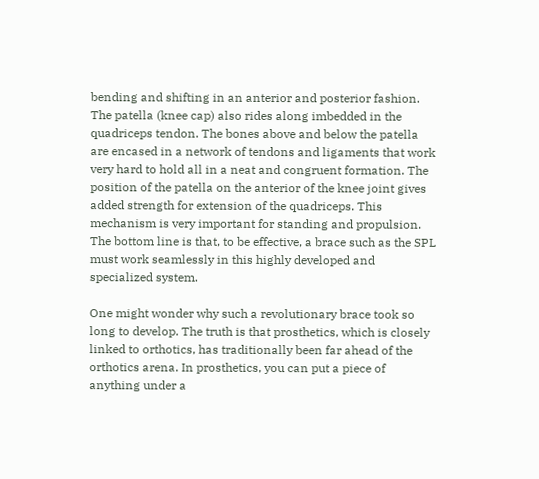bending and shifting in an anterior and posterior fashion. The patella (knee cap) also rides along imbedded in the quadriceps tendon. The bones above and below the patella are encased in a network of tendons and ligaments that work very hard to hold all in a neat and congruent formation. The position of the patella on the anterior of the knee joint gives added strength for extension of the quadriceps. This mechanism is very important for standing and propulsion. The bottom line is that, to be effective, a brace such as the SPL must work seamlessly in this highly developed and specialized system.

One might wonder why such a revolutionary brace took so long to develop. The truth is that prosthetics, which is closely linked to orthotics, has traditionally been far ahead of the orthotics arena. In prosthetics, you can put a piece of anything under a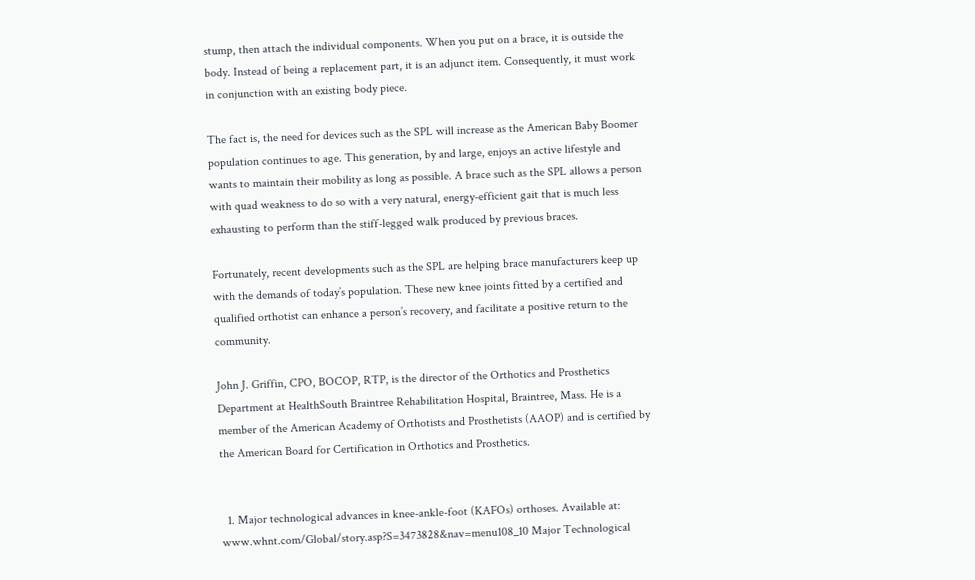stump, then attach the individual components. When you put on a brace, it is outside the body. Instead of being a replacement part, it is an adjunct item. Consequently, it must work in conjunction with an existing body piece.

The fact is, the need for devices such as the SPL will increase as the American Baby Boomer population continues to age. This generation, by and large, enjoys an active lifestyle and wants to maintain their mobility as long as possible. A brace such as the SPL allows a person with quad weakness to do so with a very natural, energy-efficient gait that is much less exhausting to perform than the stiff-legged walk produced by previous braces.

Fortunately, recent developments such as the SPL are helping brace manufacturers keep up with the demands of today’s population. These new knee joints fitted by a certified and qualified orthotist can enhance a person’s recovery, and facilitate a positive return to the community.

John J. Griffin, CPO, BOCOP, RTP, is the director of the Orthotics and Prosthetics Department at HealthSouth Braintree Rehabilitation Hospital, Braintree, Mass. He is a member of the American Academy of Orthotists and Prosthetists (AAOP) and is certified by the American Board for Certification in Orthotics and Prosthetics.


  1. Major technological advances in knee-ankle-foot (KAFOs) orthoses. Available at: www.whnt.com/Global/story.asp?S=3473828&nav=menu108_10 Major Technological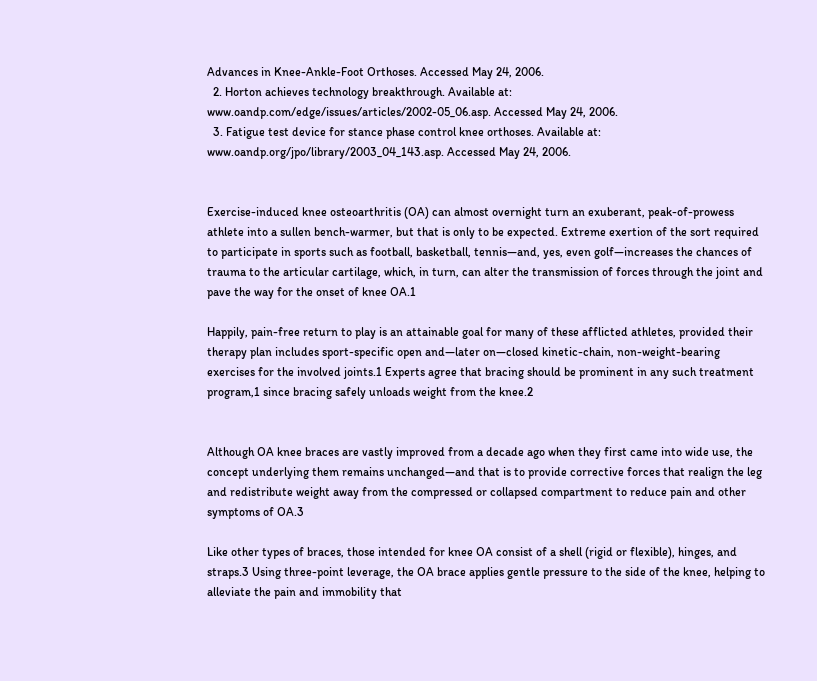Advances in Knee-Ankle-Foot Orthoses. Accessed May 24, 2006.
  2. Horton achieves technology breakthrough. Available at: www.oandp.com/edge/issues/articles/2002-05_06.asp. Accessed May 24, 2006.
  3. Fatigue test device for stance phase control knee orthoses. Available at: www.oandp.org/jpo/library/2003_04_143.asp. Accessed May 24, 2006.


Exercise-induced knee osteoarthritis (OA) can almost overnight turn an exuberant, peak-of-prowess athlete into a sullen bench-warmer, but that is only to be expected. Extreme exertion of the sort required to participate in sports such as football, basketball, tennis—and, yes, even golf—increases the chances of trauma to the articular cartilage, which, in turn, can alter the transmission of forces through the joint and pave the way for the onset of knee OA.1

Happily, pain-free return to play is an attainable goal for many of these afflicted athletes, provided their therapy plan includes sport-specific open and—later on—closed kinetic-chain, non-weight-bearing exercises for the involved joints.1 Experts agree that bracing should be prominent in any such treatment program,1 since bracing safely unloads weight from the knee.2


Although OA knee braces are vastly improved from a decade ago when they first came into wide use, the concept underlying them remains unchanged—and that is to provide corrective forces that realign the leg and redistribute weight away from the compressed or collapsed compartment to reduce pain and other symptoms of OA.3

Like other types of braces, those intended for knee OA consist of a shell (rigid or flexible), hinges, and straps.3 Using three-point leverage, the OA brace applies gentle pressure to the side of the knee, helping to alleviate the pain and immobility that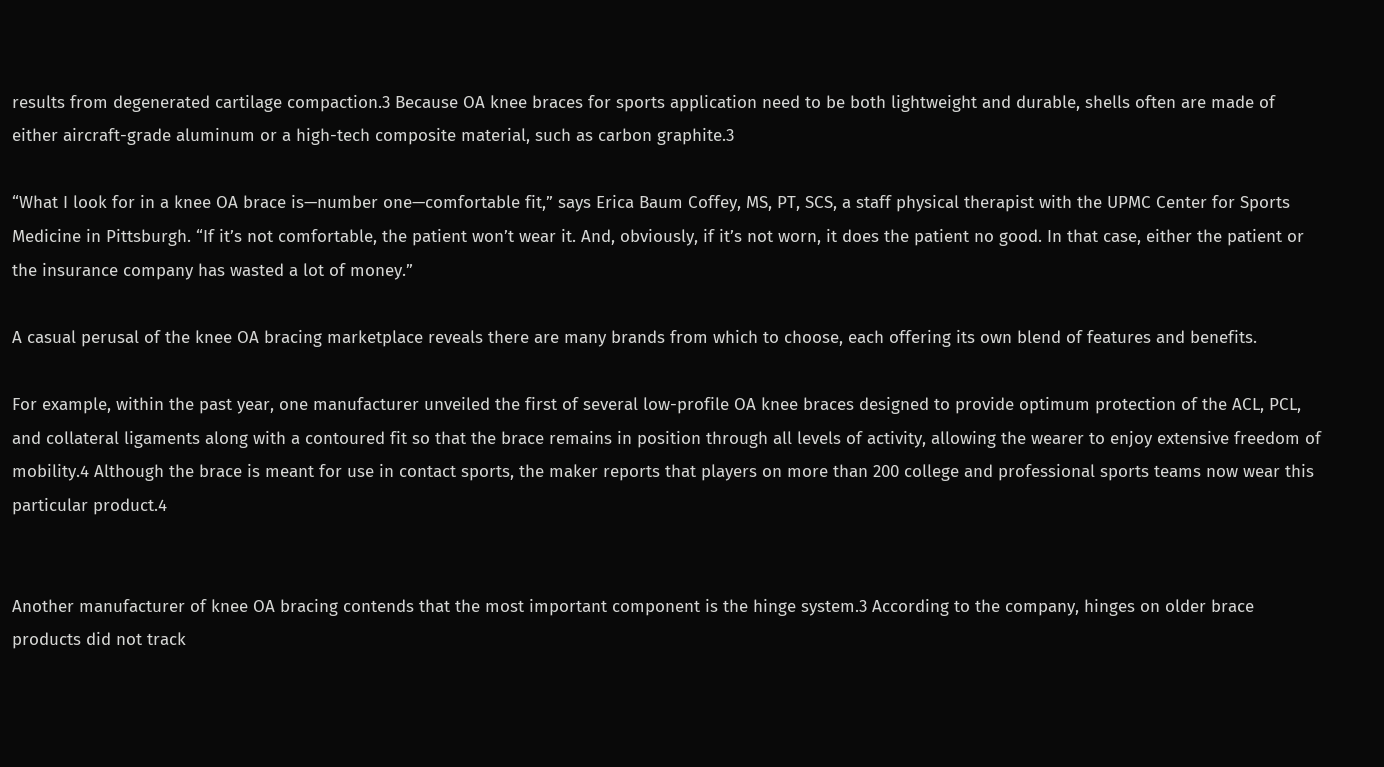results from degenerated cartilage compaction.3 Because OA knee braces for sports application need to be both lightweight and durable, shells often are made of either aircraft-grade aluminum or a high-tech composite material, such as carbon graphite.3

“What I look for in a knee OA brace is—number one—comfortable fit,” says Erica Baum Coffey, MS, PT, SCS, a staff physical therapist with the UPMC Center for Sports Medicine in Pittsburgh. “If it’s not comfortable, the patient won’t wear it. And, obviously, if it’s not worn, it does the patient no good. In that case, either the patient or the insurance company has wasted a lot of money.”

A casual perusal of the knee OA bracing marketplace reveals there are many brands from which to choose, each offering its own blend of features and benefits.

For example, within the past year, one manufacturer unveiled the first of several low-profile OA knee braces designed to provide optimum protection of the ACL, PCL, and collateral ligaments along with a contoured fit so that the brace remains in position through all levels of activity, allowing the wearer to enjoy extensive freedom of mobility.4 Although the brace is meant for use in contact sports, the maker reports that players on more than 200 college and professional sports teams now wear this particular product.4


Another manufacturer of knee OA bracing contends that the most important component is the hinge system.3 According to the company, hinges on older brace products did not track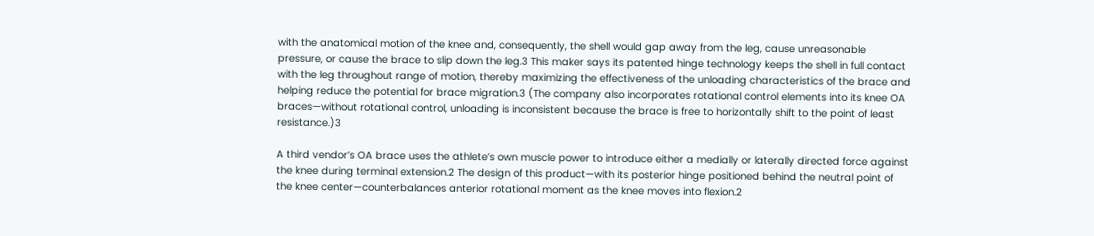with the anatomical motion of the knee and, consequently, the shell would gap away from the leg, cause unreasonable pressure, or cause the brace to slip down the leg.3 This maker says its patented hinge technology keeps the shell in full contact with the leg throughout range of motion, thereby maximizing the effectiveness of the unloading characteristics of the brace and helping reduce the potential for brace migration.3 (The company also incorporates rotational control elements into its knee OA braces—without rotational control, unloading is inconsistent because the brace is free to horizontally shift to the point of least resistance.)3

A third vendor’s OA brace uses the athlete’s own muscle power to introduce either a medially or laterally directed force against the knee during terminal extension.2 The design of this product—with its posterior hinge positioned behind the neutral point of the knee center—counterbalances anterior rotational moment as the knee moves into flexion.2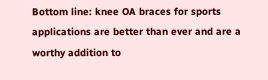Bottom line: knee OA braces for sports applications are better than ever and are a worthy addition to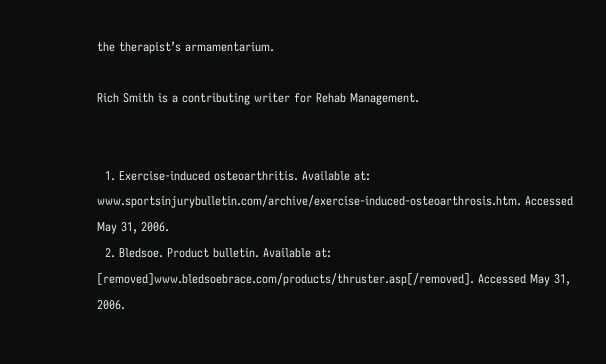the therapist’s armamentarium.

Rich Smith is a contributing writer for Rehab Management.


  1. Exercise-induced osteoarthritis. Available at: www.sportsinjurybulletin.com/archive/exercise-induced-osteoarthrosis.htm. Accessed May 31, 2006.
  2. Bledsoe. Product bulletin. Available at: [removed]www.bledsoebrace.com/products/thruster.asp[/removed]. Accessed May 31, 2006.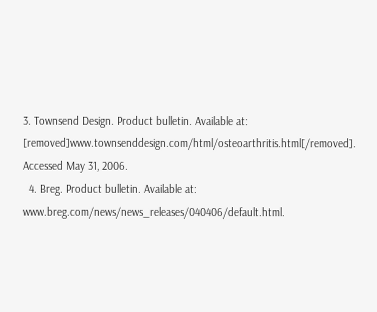3. Townsend Design. Product bulletin. Available at: [removed]www.townsenddesign.com/html/osteoarthritis.html[/removed]. Accessed May 31, 2006.
  4. Breg. Product bulletin. Available at: www.breg.com/news/news_releases/040406/default.html.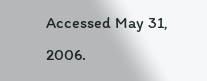Accessed May 31, 2006.